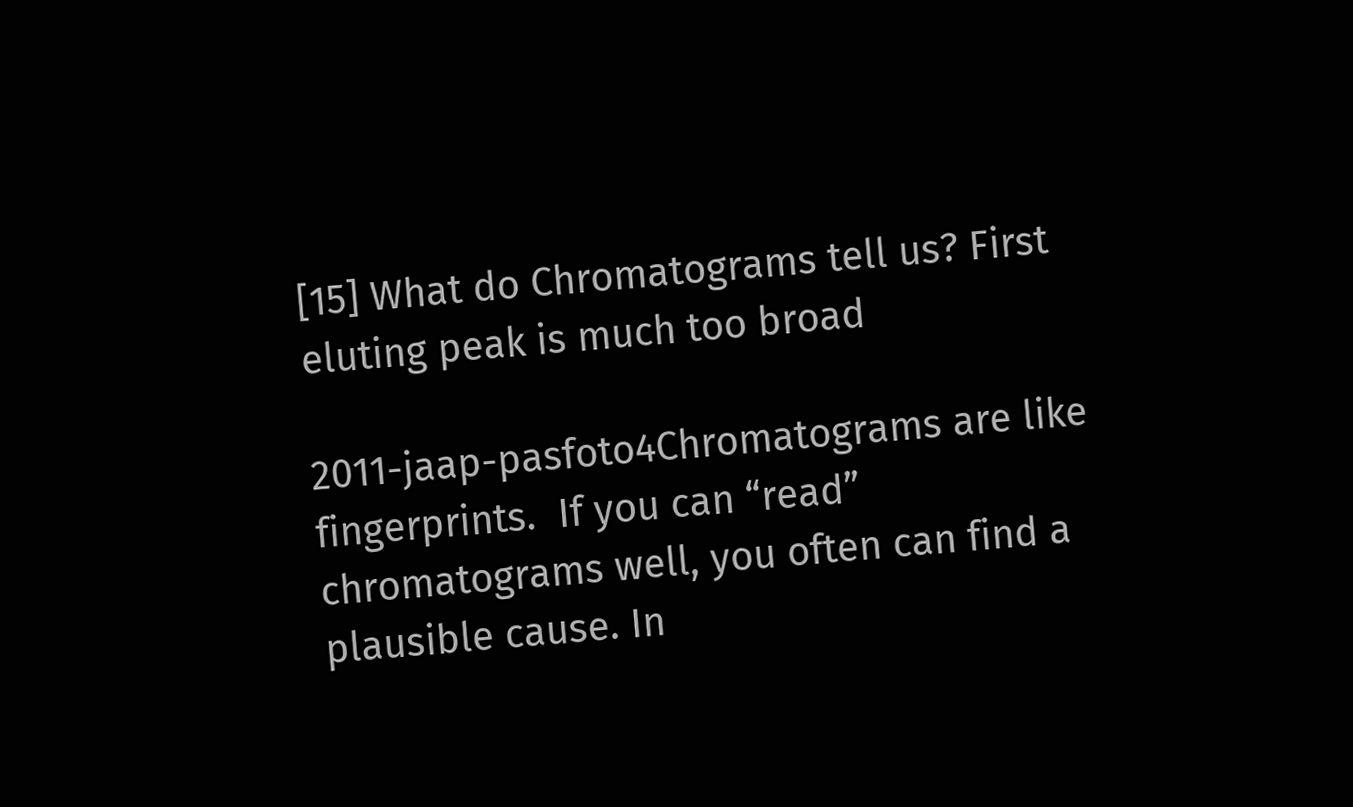[15] What do Chromatograms tell us? First eluting peak is much too broad

2011-jaap-pasfoto4Chromatograms are like fingerprints.  If you can “read” chromatograms well, you often can find a plausible cause. In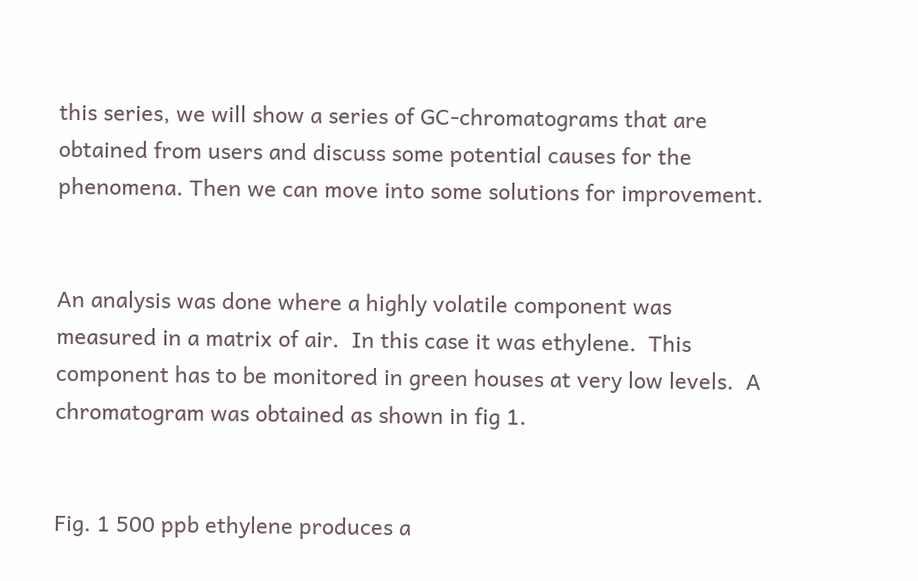this series, we will show a series of GC-chromatograms that are obtained from users and discuss some potential causes for the phenomena. Then we can move into some solutions for improvement.


An analysis was done where a highly volatile component was measured in a matrix of air.  In this case it was ethylene.  This component has to be monitored in green houses at very low levels.  A chromatogram was obtained as shown in fig 1.


Fig. 1 500 ppb ethylene produces a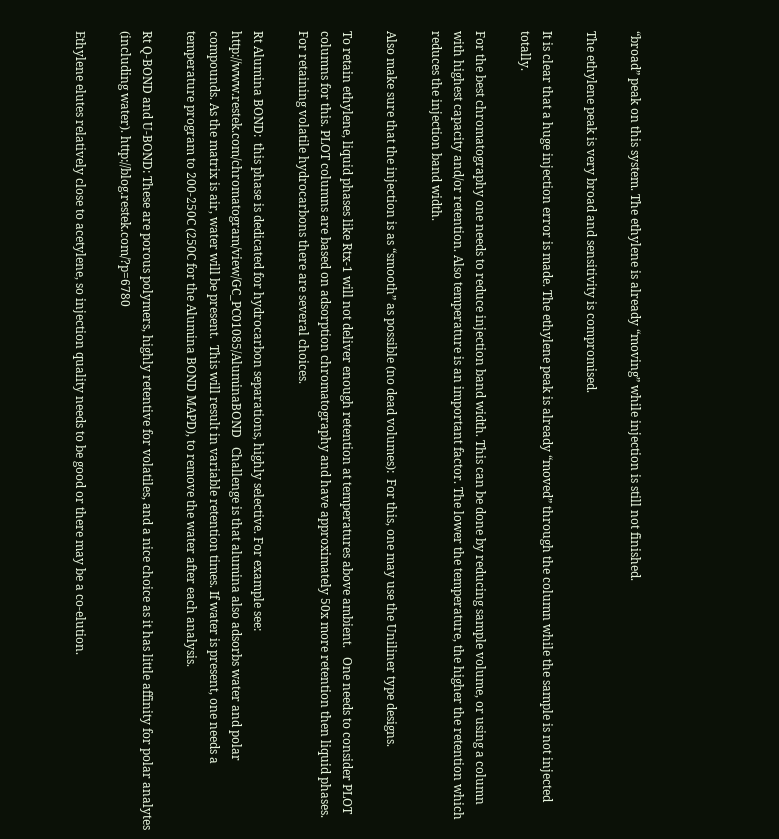“broad” peak on this system. The ethylene is already “moving” while injection is still not finished.

The ethylene peak is very broad and sensitivity is compromised.

It is clear that a huge injection error is made. The ethylene peak is already “moved” through the column while the sample is not injected totally.

For the best chromatography one needs to reduce injection band width. This can be done by reducing sample volume, or using a column with highest capacity and/or retention. Also temperature is an important factor. The lower the temperature, the higher the retention which reduces the injection band width.

Also make sure that the injection is as “smooth” as possible (no dead volumes):  For this, one may use the Uniliner type designs.

To retain ethylene, liquid phases like Rtx-1 will not deliver enough retention at temperatures above ambient.   One needs to consider PLOT columns for this. PLOT columns are based on adsorption chromatography and have approximately 50x more retention then liquid phases. For retaining volatile hydrocarbons there are several choices.

Rt Alumina BOND:  this phase is dedicated for hydrocarbon separations, highly selective. For example see: http://www.restek.com/chromatogram/view/GC_PC01085/AluminaBOND   Challenge is that alumina also adsorbs water and polar compounds. As the matrix is air, water will be present.  This will result in variable retention times. If water is present, one needs a temperature program to 200-250C (250C for the Alumina BOND MAPD), to remove the water after each analysis.

Rt Q-BOND and U-BOND: These are porous polymers, highly retentive for volatiles, and a nice choice as it has little affinity for polar analytes (including water). http://blog.restek.com/?p=6780

Ethylene elutes relatively close to acetylene, so injection quality needs to be good or there may be a co-elution.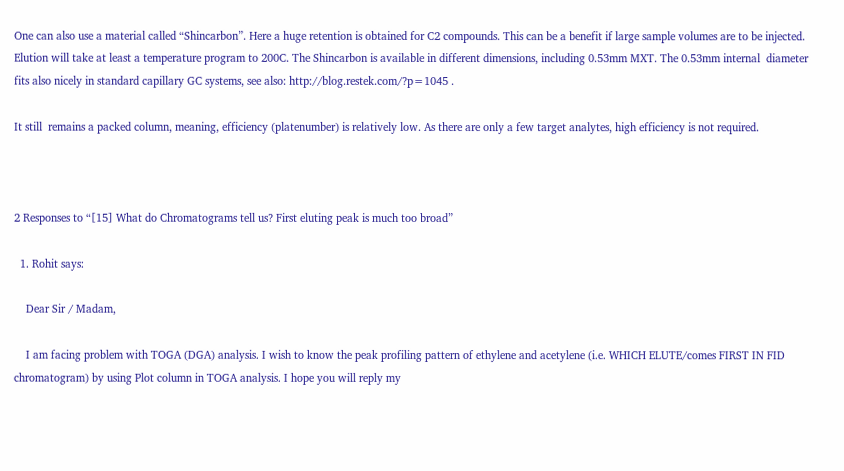One can also use a material called “Shincarbon”. Here a huge retention is obtained for C2 compounds. This can be a benefit if large sample volumes are to be injected. Elution will take at least a temperature program to 200C. The Shincarbon is available in different dimensions, including 0.53mm MXT. The 0.53mm internal  diameter fits also nicely in standard capillary GC systems, see also: http://blog.restek.com/?p=1045 .

It still  remains a packed column, meaning, efficiency (platenumber) is relatively low. As there are only a few target analytes, high efficiency is not required.



2 Responses to “[15] What do Chromatograms tell us? First eluting peak is much too broad”

  1. Rohit says:

    Dear Sir / Madam,

    I am facing problem with TOGA (DGA) analysis. I wish to know the peak profiling pattern of ethylene and acetylene (i.e. WHICH ELUTE/comes FIRST IN FID chromatogram) by using Plot column in TOGA analysis. I hope you will reply my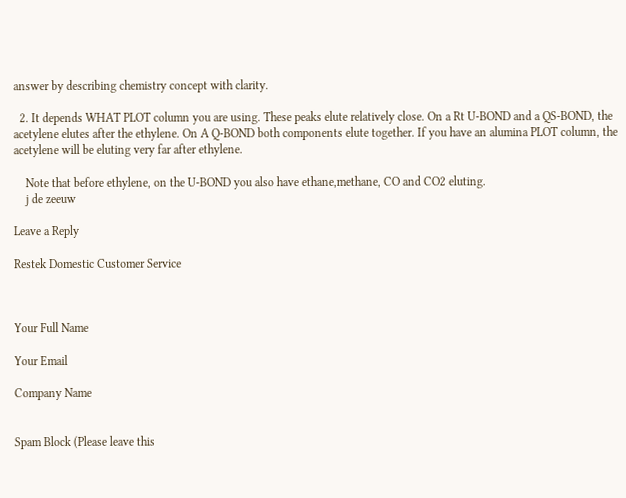answer by describing chemistry concept with clarity.

  2. It depends WHAT PLOT column you are using. These peaks elute relatively close. On a Rt U-BOND and a QS-BOND, the acetylene elutes after the ethylene. On A Q-BOND both components elute together. If you have an alumina PLOT column, the acetylene will be eluting very far after ethylene.

    Note that before ethylene, on the U-BOND you also have ethane,methane, CO and CO2 eluting.
    j de zeeuw

Leave a Reply

Restek Domestic Customer Service



Your Full Name

Your Email

Company Name


Spam Block (Please leave this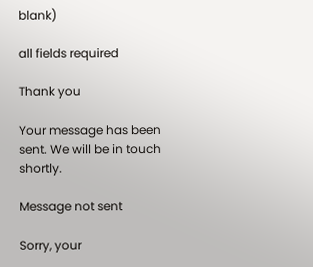blank)

all fields required

Thank you

Your message has been sent. We will be in touch shortly.

Message not sent

Sorry, your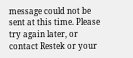message could not be sent at this time. Please try again later, or contact Restek or your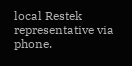local Restek representative via phone.